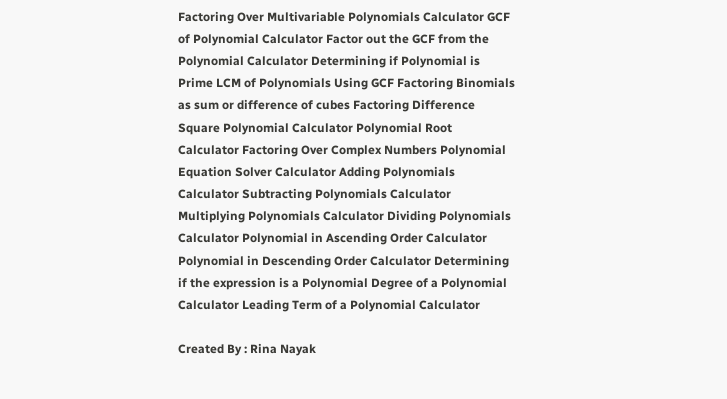Factoring Over Multivariable Polynomials Calculator GCF of Polynomial Calculator Factor out the GCF from the Polynomial Calculator Determining if Polynomial is Prime LCM of Polynomials Using GCF Factoring Binomials as sum or difference of cubes Factoring Difference Square Polynomial Calculator Polynomial Root Calculator Factoring Over Complex Numbers Polynomial Equation Solver Calculator Adding Polynomials Calculator Subtracting Polynomials Calculator Multiplying Polynomials Calculator Dividing Polynomials Calculator Polynomial in Ascending Order Calculator Polynomial in Descending Order Calculator Determining if the expression is a Polynomial Degree of a Polynomial Calculator Leading Term of a Polynomial Calculator

Created By : Rina Nayak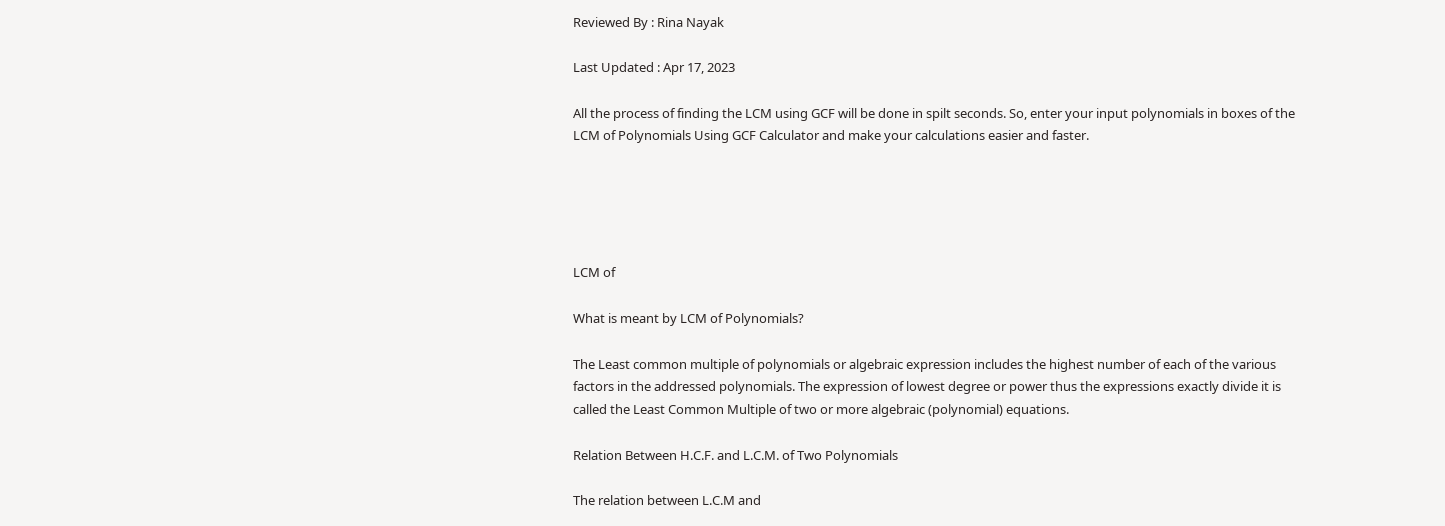Reviewed By : Rina Nayak

Last Updated : Apr 17, 2023

All the process of finding the LCM using GCF will be done in spilt seconds. So, enter your input polynomials in boxes of the LCM of Polynomials Using GCF Calculator and make your calculations easier and faster.





LCM of

What is meant by LCM of Polynomials?

The Least common multiple of polynomials or algebraic expression includes the highest number of each of the various factors in the addressed polynomials. The expression of lowest degree or power thus the expressions exactly divide it is called the Least Common Multiple of two or more algebraic (polynomial) equations.

Relation Between H.C.F. and L.C.M. of Two Polynomials

The relation between L.C.M and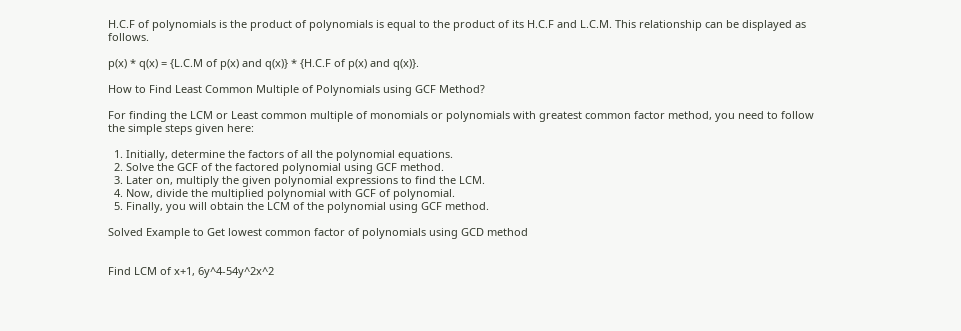H.C.F of polynomials is the product of polynomials is equal to the product of its H.C.F and L.C.M. This relationship can be displayed as follows.

p(x) * q(x) = {L.C.M of p(x) and q(x)} * {H.C.F of p(x) and q(x)}.

How to Find Least Common Multiple of Polynomials using GCF Method?

For finding the LCM or Least common multiple of monomials or polynomials with greatest common factor method, you need to follow the simple steps given here:

  1. Initially, determine the factors of all the polynomial equations.
  2. Solve the GCF of the factored polynomial using GCF method.
  3. Later on, multiply the given polynomial expressions to find the LCM.
  4. Now, divide the multiplied polynomial with GCF of polynomial.
  5. Finally, you will obtain the LCM of the polynomial using GCF method.

Solved Example to Get lowest common factor of polynomials using GCD method


Find LCM of x+1, 6y^4-54y^2x^2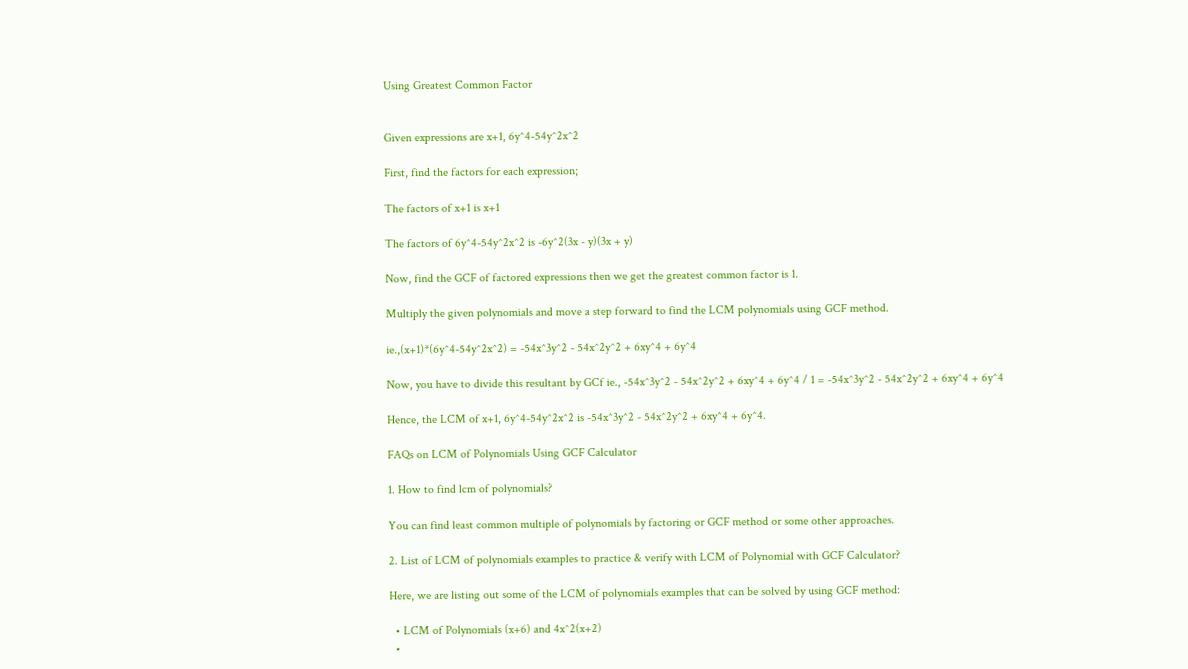Using Greatest Common Factor


Given expressions are x+1, 6y^4-54y^2x^2

First, find the factors for each expression;

The factors of x+1 is x+1

The factors of 6y^4-54y^2x^2 is -6y^2(3x - y)(3x + y)

Now, find the GCF of factored expressions then we get the greatest common factor is 1.

Multiply the given polynomials and move a step forward to find the LCM polynomials using GCF method.

ie.,(x+1)*(6y^4-54y^2x^2) = -54x^3y^2 - 54x^2y^2 + 6xy^4 + 6y^4

Now, you have to divide this resultant by GCf ie., -54x^3y^2 - 54x^2y^2 + 6xy^4 + 6y^4 / 1 = -54x^3y^2 - 54x^2y^2 + 6xy^4 + 6y^4

Hence, the LCM of x+1, 6y^4-54y^2x^2 is -54x^3y^2 - 54x^2y^2 + 6xy^4 + 6y^4.

FAQs on LCM of Polynomials Using GCF Calculator

1. How to find lcm of polynomials?

You can find least common multiple of polynomials by factoring or GCF method or some other approaches.

2. List of LCM of polynomials examples to practice & verify with LCM of Polynomial with GCF Calculator?

Here, we are listing out some of the LCM of polynomials examples that can be solved by using GCF method:

  • LCM of Polynomials (x+6) and 4x^2(x+2)
  •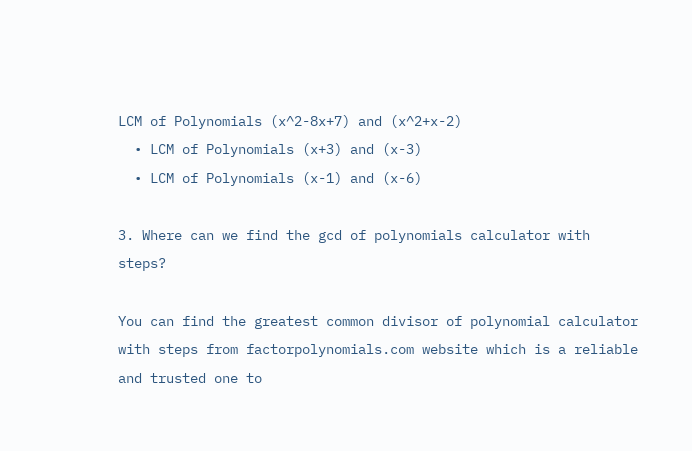LCM of Polynomials (x^2-8x+7) and (x^2+x-2)
  • LCM of Polynomials (x+3) and (x-3)
  • LCM of Polynomials (x-1) and (x-6)

3. Where can we find the gcd of polynomials calculator with steps?

You can find the greatest common divisor of polynomial calculator with steps from factorpolynomials.com website which is a reliable and trusted one to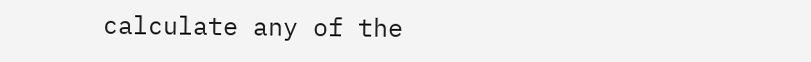calculate any of the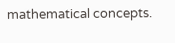mathematical concepts.